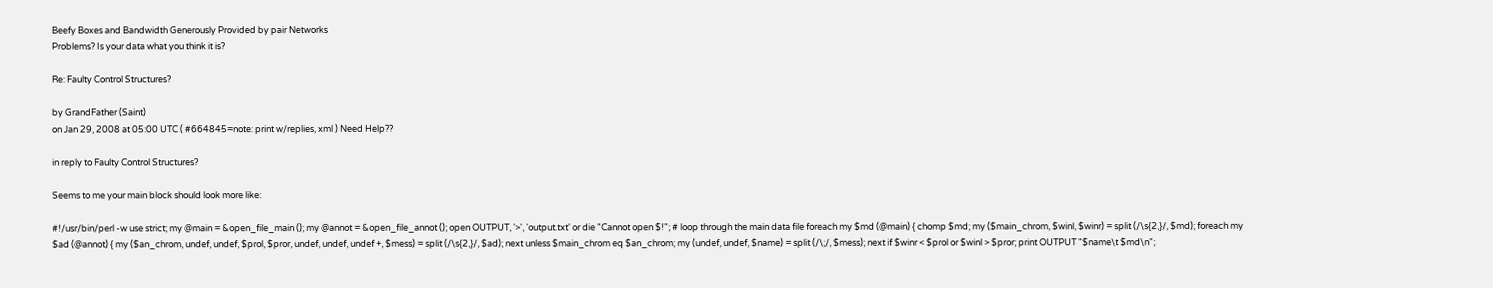Beefy Boxes and Bandwidth Generously Provided by pair Networks
Problems? Is your data what you think it is?

Re: Faulty Control Structures?

by GrandFather (Saint)
on Jan 29, 2008 at 05:00 UTC ( #664845=note: print w/replies, xml ) Need Help??

in reply to Faulty Control Structures?

Seems to me your main block should look more like:

#!/usr/bin/perl -w use strict; my @main = &open_file_main (); my @annot = &open_file_annot (); open OUTPUT, '>', 'output.txt' or die "Cannot open $!"; # loop through the main data file foreach my $md (@main) { chomp $md; my ($main_chrom, $winl, $winr) = split (/\s{2,}/, $md); foreach my $ad (@annot) { my ($an_chrom, undef, undef, $prol, $pror, undef, undef, undef +, $mess) = split (/\s{2,}/, $ad); next unless $main_chrom eq $an_chrom; my (undef, undef, $name) = split (/\;/, $mess); next if $winr < $prol or $winl > $pror; print OUTPUT "$name\t $md\n";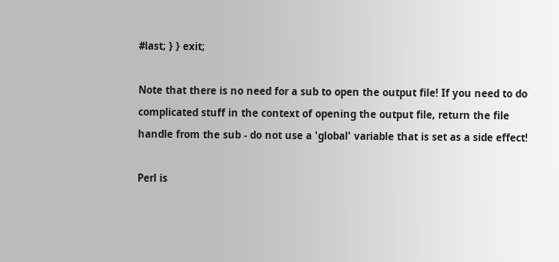#last; } } exit;

Note that there is no need for a sub to open the output file! If you need to do complicated stuff in the context of opening the output file, return the file handle from the sub - do not use a 'global' variable that is set as a side effect!

Perl is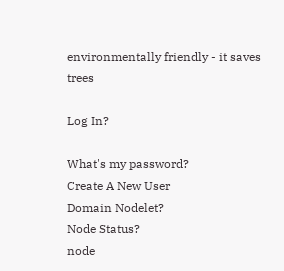environmentally friendly - it saves trees

Log In?

What's my password?
Create A New User
Domain Nodelet?
Node Status?
node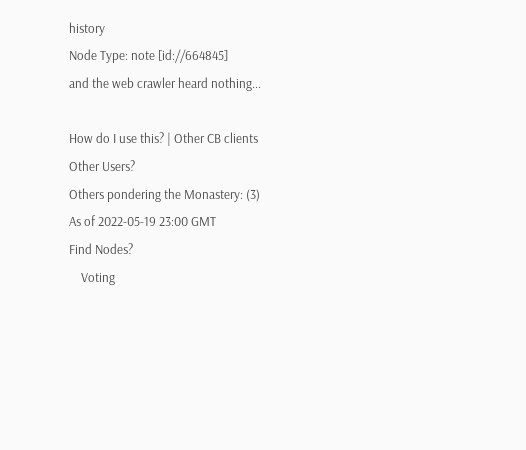history
Node Type: note [id://664845]
and the web crawler heard nothing...

How do I use this? | Other CB clients
Other Users?
Others pondering the Monastery: (3)
As of 2022-05-19 23:00 GMT
Find Nodes?
    Voting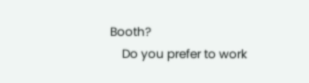Booth?
    Do you prefer to work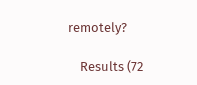remotely?

    Results (72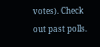votes). Check out past polls.